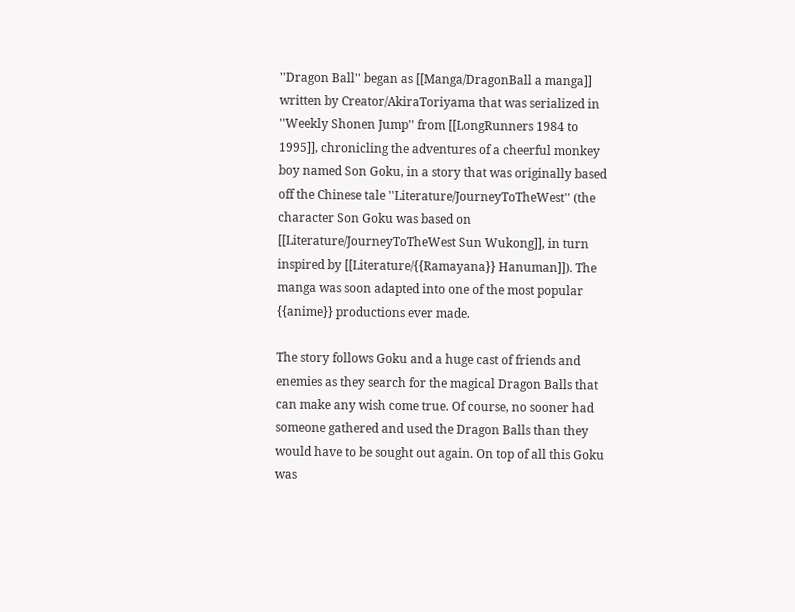''Dragon Ball'' began as [[Manga/DragonBall a manga]] written by Creator/AkiraToriyama that was serialized in ''Weekly Shonen Jump'' from [[LongRunners 1984 to 1995]], chronicling the adventures of a cheerful monkey boy named Son Goku, in a story that was originally based off the Chinese tale ''Literature/JourneyToTheWest'' (the character Son Goku was based on [[Literature/JourneyToTheWest Sun Wukong]], in turn inspired by [[Literature/{{Ramayana}} Hanuman]]). The manga was soon adapted into one of the most popular {{anime}} productions ever made.

The story follows Goku and a huge cast of friends and enemies as they search for the magical Dragon Balls that can make any wish come true. Of course, no sooner had someone gathered and used the Dragon Balls than they would have to be sought out again. On top of all this Goku was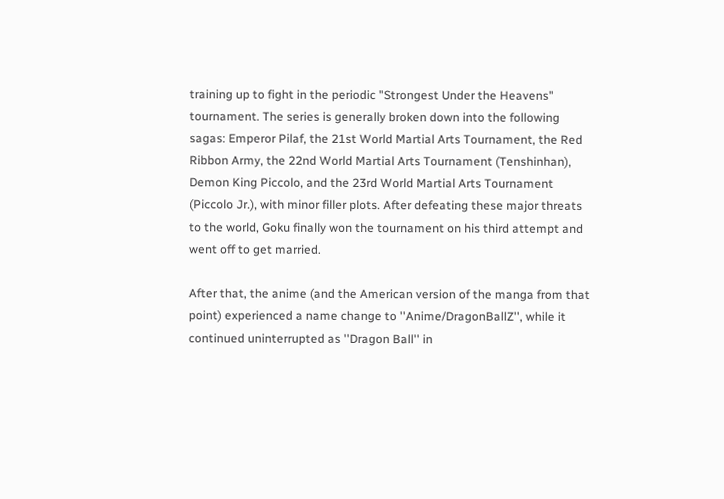training up to fight in the periodic "Strongest Under the Heavens" tournament. The series is generally broken down into the following sagas: Emperor Pilaf, the 21st World Martial Arts Tournament, the Red Ribbon Army, the 22nd World Martial Arts Tournament (Tenshinhan), Demon King Piccolo, and the 23rd World Martial Arts Tournament (Piccolo Jr.), with minor filler plots. After defeating these major threats to the world, Goku finally won the tournament on his third attempt and went off to get married.

After that, the anime (and the American version of the manga from that point) experienced a name change to ''Anime/DragonBallZ'', while it continued uninterrupted as ''Dragon Ball'' in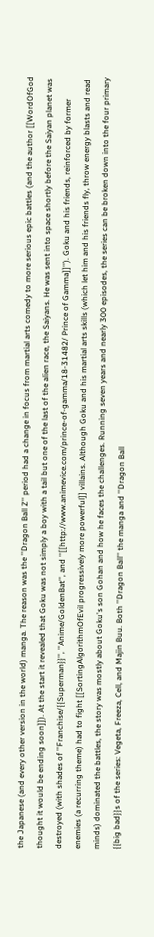the Japanese (and every other version in the world) manga. The reason was the ''Dragon Ball Z'' period had a change in focus from martial arts comedy to more serious epic battles (and the author [[WordOfGod thought it would be ending soon]]). At the start it revealed that Goku was not simply a boy with a tail but one of the last of the alien race, the Saiyans. He was sent into space shortly before the Saiyan planet was destroyed (with shades of ''Franchise/{{Superman}}'', ''Anime/GoldenBat'', and ''[[http://www.animevice.com/prince-of-gamma/18-31482/ Prince of Gamma]]''). Goku and his friends, reinforced by former enemies (a recurring theme) had to fight [[SortingAlgorithmOfEvil progressively more powerful]] villains. Although Goku and his martial arts skills (which let him and his friends fly, throw energy blasts and read minds) dominated the battles, the story was mostly about Goku's son Gohan and how he faces the challenges. Running seven years and nearly 300 episodes, the series can be broken down into the four primary {{big bad}}s of the series: Vegeta, Freeza, Cell, and Majin Buu. Both ''Dragon Ball'' the manga and ''Dragon Ball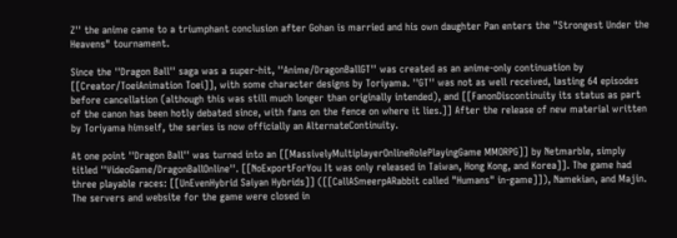Z'' the anime came to a triumphant conclusion after Gohan is married and his own daughter Pan enters the "Strongest Under the Heavens" tournament.

Since the ''Dragon Ball'' saga was a super-hit, ''Anime/DragonBallGT'' was created as an anime-only continuation by [[Creator/ToeiAnimation Toei]], with some character designs by Toriyama. ''GT'' was not as well received, lasting 64 episodes before cancellation (although this was still much longer than originally intended), and [[FanonDiscontinuity its status as part of the canon has been hotly debated since, with fans on the fence on where it lies.]] After the release of new material written by Toriyama himself, the series is now officially an AlternateContinuity.

At one point ''Dragon Ball'' was turned into an [[MassivelyMultiplayerOnlineRolePlayingGame MMORPG]] by Netmarble, simply titled ''VideoGame/DragonBallOnline''. [[NoExportForYou It was only released in Taiwan, Hong Kong, and Korea]]. The game had three playable races: [[UnEvenHybrid Saiyan Hybrids]] ([[CallASmeerpARabbit called "Humans" in-game]]), Namekian, and Majin. The servers and website for the game were closed in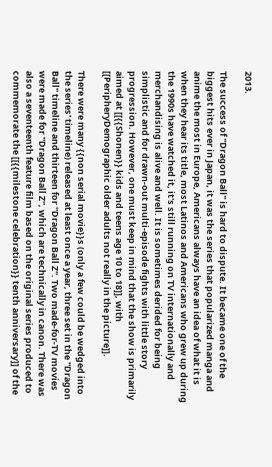2013.

The success of ''Dragon Ball'' is hard to dispute. It became one of the biggest hits ever in Japan, it was the series that popularized manga and anime the most in Europe, Americans always have an idea of what it is when they hear its title, most Latinos and Americans who grew up during the 1990s have watched it, it's still running on TV internationally and merchandising is alive and well. It is sometimes derided for being simplistic and for drawn-out multi-episode fights with little story progression. However, one must keep in mind that the show is primarily aimed at [[{{Shonen}} kids and teens age 10 to 18]], with [[PeripheryDemographic older adults not really in the picture]].

There were many {{non serial movie}}s (only a few could be wedged into the series' timeline) released at least once a year, three set in the ''Dragon Ball'' timeline and thirteen for ''Dragon Ball Z''. Two made-for-TV movies were made for ''Dragon Ball Z'', which are technically in canon. There was also a seventeenth feature film based on the original series produced to commemorate the [[{{milestone celebration}} tenth anniversary]] of the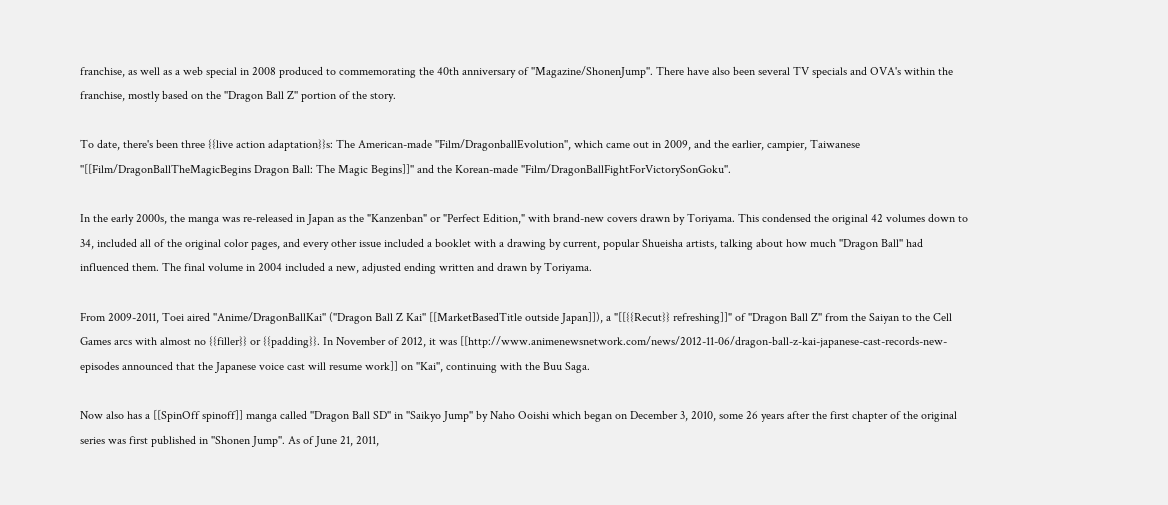franchise, as well as a web special in 2008 produced to commemorating the 40th anniversary of ''Magazine/ShonenJump''. There have also been several TV specials and OVA's within the franchise, mostly based on the ''Dragon Ball Z'' portion of the story.

To date, there's been three {{live action adaptation}}s: The American-made ''Film/DragonballEvolution'', which came out in 2009, and the earlier, campier, Taiwanese ''[[Film/DragonBallTheMagicBegins Dragon Ball: The Magic Begins]]'' and the Korean-made ''Film/DragonBallFightForVictorySonGoku''.

In the early 2000s, the manga was re-released in Japan as the "Kanzenban" or "Perfect Edition," with brand-new covers drawn by Toriyama. This condensed the original 42 volumes down to 34, included all of the original color pages, and every other issue included a booklet with a drawing by current, popular Shueisha artists, talking about how much ''Dragon Ball'' had influenced them. The final volume in 2004 included a new, adjusted ending written and drawn by Toriyama.

From 2009-2011, Toei aired ''Anime/DragonBallKai'' (''Dragon Ball Z Kai'' [[MarketBasedTitle outside Japan]]), a "[[{{Recut}} refreshing]]" of ''Dragon Ball Z'' from the Saiyan to the Cell Games arcs with almost no {{filler}} or {{padding}}. In November of 2012, it was [[http://www.animenewsnetwork.com/news/2012-11-06/dragon-ball-z-kai-japanese-cast-records-new-episodes announced that the Japanese voice cast will resume work]] on ''Kai'', continuing with the Buu Saga.

Now also has a [[SpinOff spinoff]] manga called ''Dragon Ball SD'' in ''Saikyo Jump'' by Naho Ooishi which began on December 3, 2010, some 26 years after the first chapter of the original series was first published in ''Shonen Jump''. As of June 21, 2011,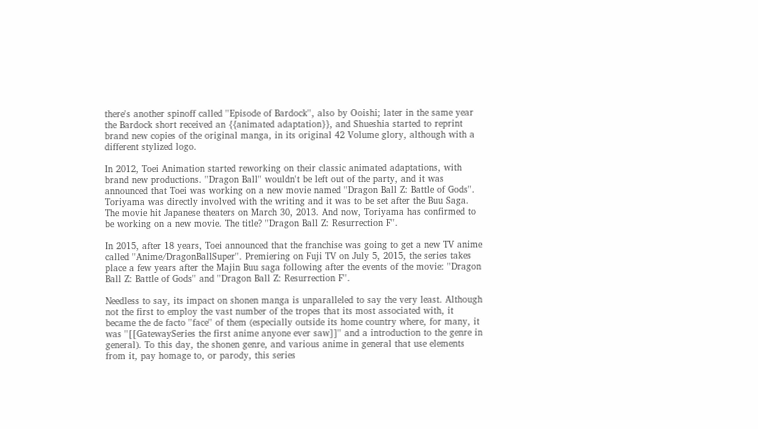there's another spinoff called ''Episode of Bardock'', also by Ooishi; later in the same year the Bardock short received an {{animated adaptation}}, and Shueshia started to reprint brand new copies of the original manga, in its original 42 Volume glory, although with a different stylized logo.

In 2012, Toei Animation started reworking on their classic animated adaptations, with brand new productions. ''Dragon Ball'' wouldn't be left out of the party, and it was announced that Toei was working on a new movie named ''Dragon Ball Z: Battle of Gods''. Toriyama was directly involved with the writing and it was to be set after the Buu Saga. The movie hit Japanese theaters on March 30, 2013. And now, Toriyama has confirmed to be working on a new movie. The title? ''Dragon Ball Z: Resurrection F''.

In 2015, after 18 years, Toei announced that the franchise was going to get a new TV anime called ''Anime/DragonBallSuper''. Premiering on Fuji TV on July 5, 2015, the series takes place a few years after the Majin Buu saga following after the events of the movie: ''Dragon Ball Z: Battle of Gods'' and ''Dragon Ball Z: Resurrection F''.

Needless to say, its impact on shonen manga is unparalleled to say the very least. Although not the first to employ the vast number of the tropes that its most associated with, it became the de facto ''face'' of them (especially outside its home country where, for many, it was ''[[GatewaySeries the first anime anyone ever saw]]'' and a introduction to the genre in general). To this day, the shonen genre, and various anime in general that use elements from it, pay homage to, or parody, this series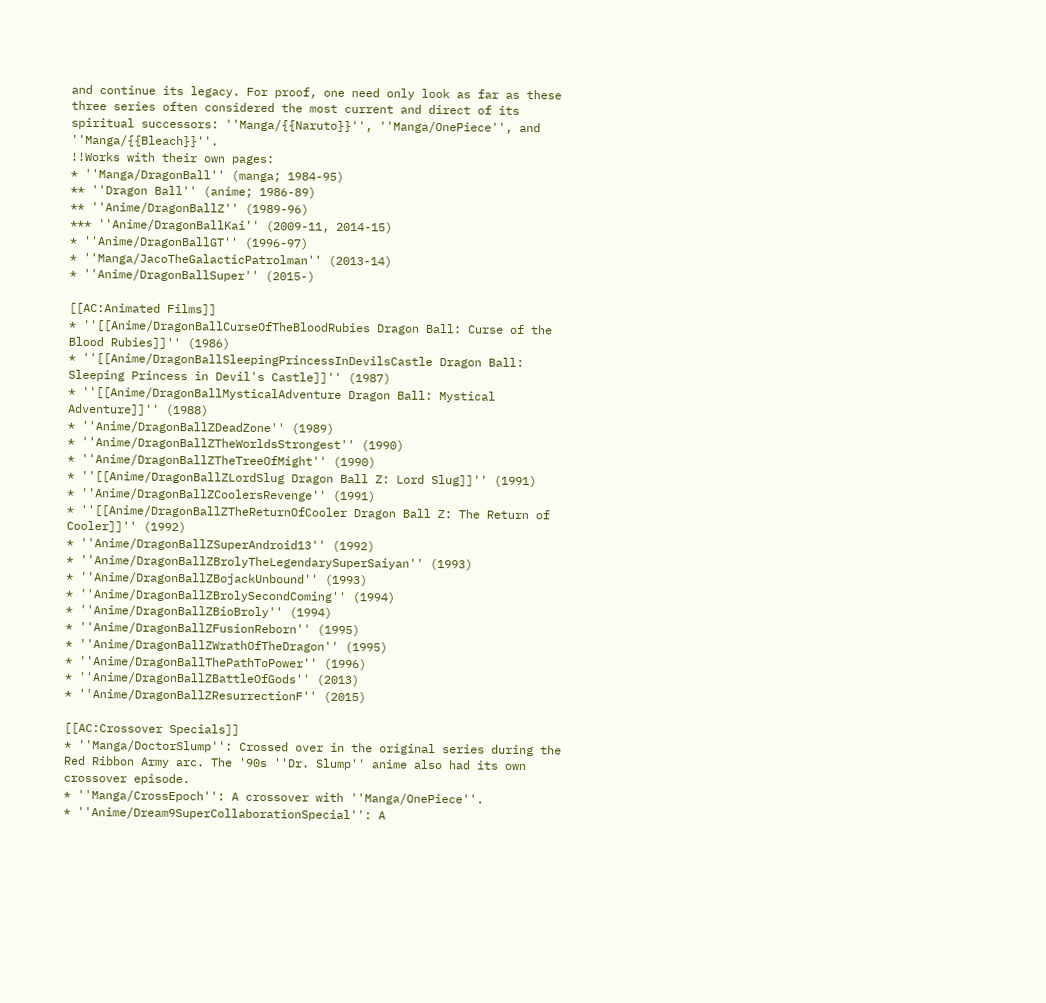and continue its legacy. For proof, one need only look as far as these three series often considered the most current and direct of its spiritual successors: ''Manga/{{Naruto}}'', ''Manga/OnePiece'', and ''Manga/{{Bleach}}''.
!!Works with their own pages:
* ''Manga/DragonBall'' (manga; 1984-95)
** ''Dragon Ball'' (anime; 1986-89)
** ''Anime/DragonBallZ'' (1989-96)
*** ''Anime/DragonBallKai'' (2009-11, 2014-15)
* ''Anime/DragonBallGT'' (1996-97)
* ''Manga/JacoTheGalacticPatrolman'' (2013-14)
* ''Anime/DragonBallSuper'' (2015-)

[[AC:Animated Films]]
* ''[[Anime/DragonBallCurseOfTheBloodRubies Dragon Ball: Curse of the Blood Rubies]]'' (1986)
* ''[[Anime/DragonBallSleepingPrincessInDevilsCastle Dragon Ball: Sleeping Princess in Devil's Castle]]'' (1987)
* ''[[Anime/DragonBallMysticalAdventure Dragon Ball: Mystical Adventure]]'' (1988)
* ''Anime/DragonBallZDeadZone'' (1989)
* ''Anime/DragonBallZTheWorldsStrongest'' (1990)
* ''Anime/DragonBallZTheTreeOfMight'' (1990)
* ''[[Anime/DragonBallZLordSlug Dragon Ball Z: Lord Slug]]'' (1991)
* ''Anime/DragonBallZCoolersRevenge'' (1991)
* ''[[Anime/DragonBallZTheReturnOfCooler Dragon Ball Z: The Return of Cooler]]'' (1992)
* ''Anime/DragonBallZSuperAndroid13'' (1992)
* ''Anime/DragonBallZBrolyTheLegendarySuperSaiyan'' (1993)
* ''Anime/DragonBallZBojackUnbound'' (1993)
* ''Anime/DragonBallZBrolySecondComing'' (1994)
* ''Anime/DragonBallZBioBroly'' (1994)
* ''Anime/DragonBallZFusionReborn'' (1995)
* ''Anime/DragonBallZWrathOfTheDragon'' (1995)
* ''Anime/DragonBallThePathToPower'' (1996)
* ''Anime/DragonBallZBattleOfGods'' (2013)
* ''Anime/DragonBallZResurrectionF'' (2015)

[[AC:Crossover Specials]]
* ''Manga/DoctorSlump'': Crossed over in the original series during the Red Ribbon Army arc. The '90s ''Dr. Slump'' anime also had its own crossover episode.
* ''Manga/CrossEpoch'': A crossover with ''Manga/OnePiece''.
* ''Anime/Dream9SuperCollaborationSpecial'': A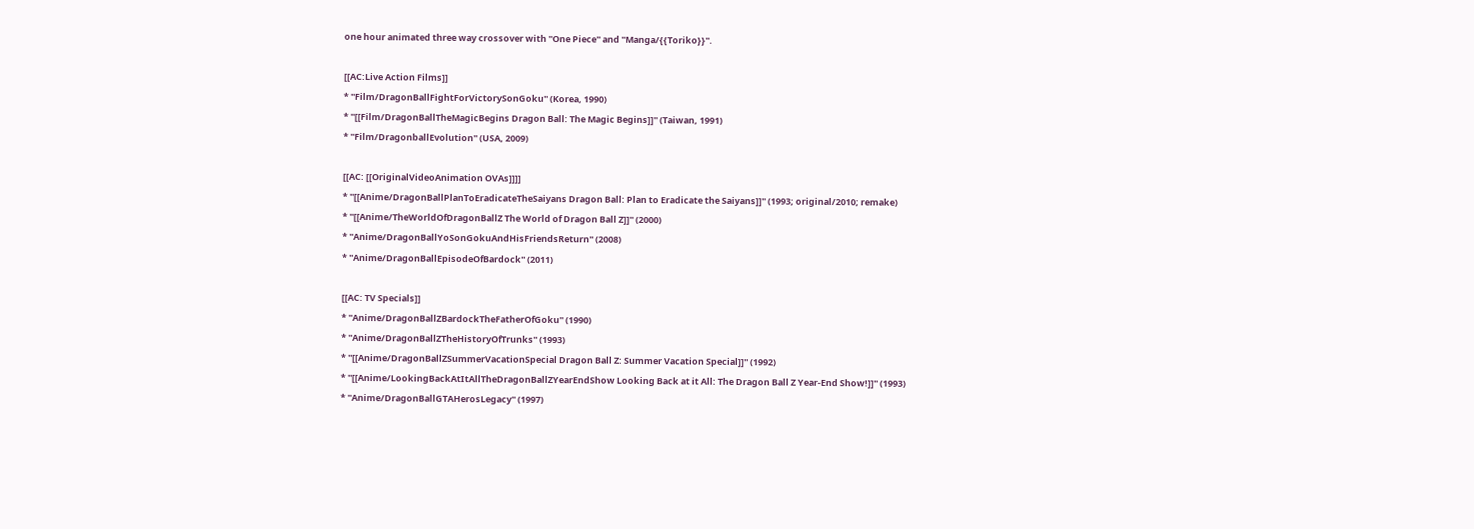one hour animated three way crossover with ''One Piece'' and ''Manga/{{Toriko}}''.

[[AC:Live Action Films]]
* ''Film/DragonBallFightForVictorySonGoku'' (Korea, 1990)
* ''[[Film/DragonBallTheMagicBegins Dragon Ball: The Magic Begins]]'' (Taiwan, 1991)
* ''Film/DragonballEvolution'' (USA, 2009)

[[AC: [[OriginalVideoAnimation OVAs]]]]
* ''[[Anime/DragonBallPlanToEradicateTheSaiyans Dragon Ball: Plan to Eradicate the Saiyans]]'' (1993; original/2010; remake)
* ''[[Anime/TheWorldOfDragonBallZ The World of Dragon Ball Z]]'' (2000)
* ''Anime/DragonBallYoSonGokuAndHisFriendsReturn'' (2008)
* ''Anime/DragonBallEpisodeOfBardock'' (2011)

[[AC: TV Specials]]
* ''Anime/DragonBallZBardockTheFatherOfGoku'' (1990)
* ''Anime/DragonBallZTheHistoryOfTrunks'' (1993)
* ''[[Anime/DragonBallZSummerVacationSpecial Dragon Ball Z: Summer Vacation Special]]'' (1992)
* ''[[Anime/LookingBackAtItAllTheDragonBallZYearEndShow Looking Back at it All: The Dragon Ball Z Year-End Show!]]'' (1993)
* ''Anime/DragonBallGTAHerosLegacy'' (1997)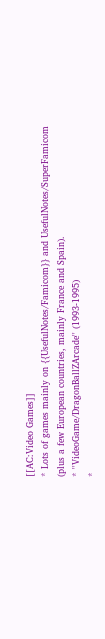[[AC:Video Games]]
* Lots of games mainly on {{UsefulNotes/Famicom}} and UsefulNotes/SuperFamicom (plus a few European countries, mainly France and Spain).
* ''VideoGame/DragonBallZArcade'' (1993-1995)
*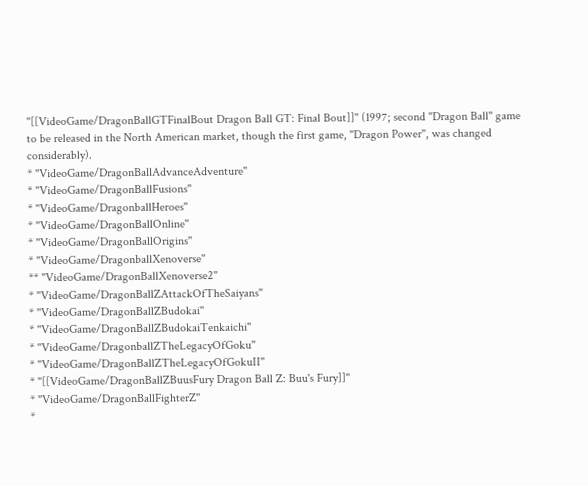''[[VideoGame/DragonBallGTFinalBout Dragon Ball GT: Final Bout]]'' (1997; second ''Dragon Ball'' game to be released in the North American market, though the first game, ''Dragon Power'', was changed considerably).
* ''VideoGame/DragonBallAdvanceAdventure''
* ''VideoGame/DragonBallFusions''
* ''VideoGame/DragonballHeroes''
* ''VideoGame/DragonBallOnline''
* ''VideoGame/DragonBallOrigins''
* ''VideoGame/DragonballXenoverse''
** ''VideoGame/DragonBallXenoverse2''
* ''VideoGame/DragonBallZAttackOfTheSaiyans''
* ''VideoGame/DragonBallZBudokai''
* ''VideoGame/DragonBallZBudokaiTenkaichi''
* ''VideoGame/DragonballZTheLegacyOfGoku''
* ''VideoGame/DragonBallZTheLegacyOfGokuII''
* ''[[VideoGame/DragonBallZBuusFury Dragon Ball Z: Buu's Fury]]''
* ''VideoGame/DragonBallFighterZ''
*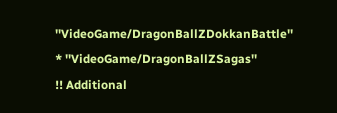''VideoGame/DragonBallZDokkanBattle''
* ''VideoGame/DragonBallZSagas''
!! Additional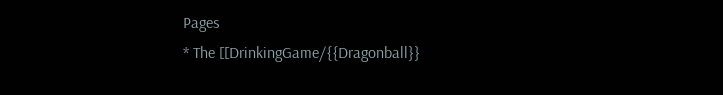Pages
* The [[DrinkingGame/{{Dragonball}}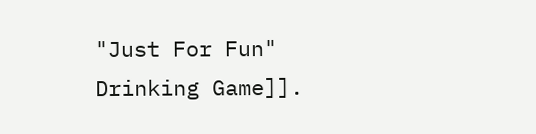"Just For Fun" Drinking Game]].